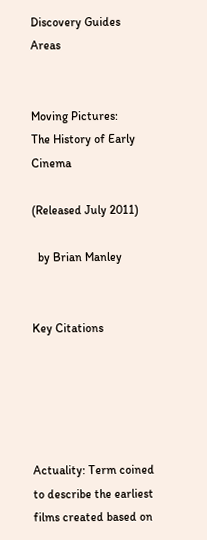Discovery Guides Areas


Moving Pictures:
The History of Early Cinema

(Released July 2011)

  by Brian Manley


Key Citations





Actuality: Term coined to describe the earliest films created based on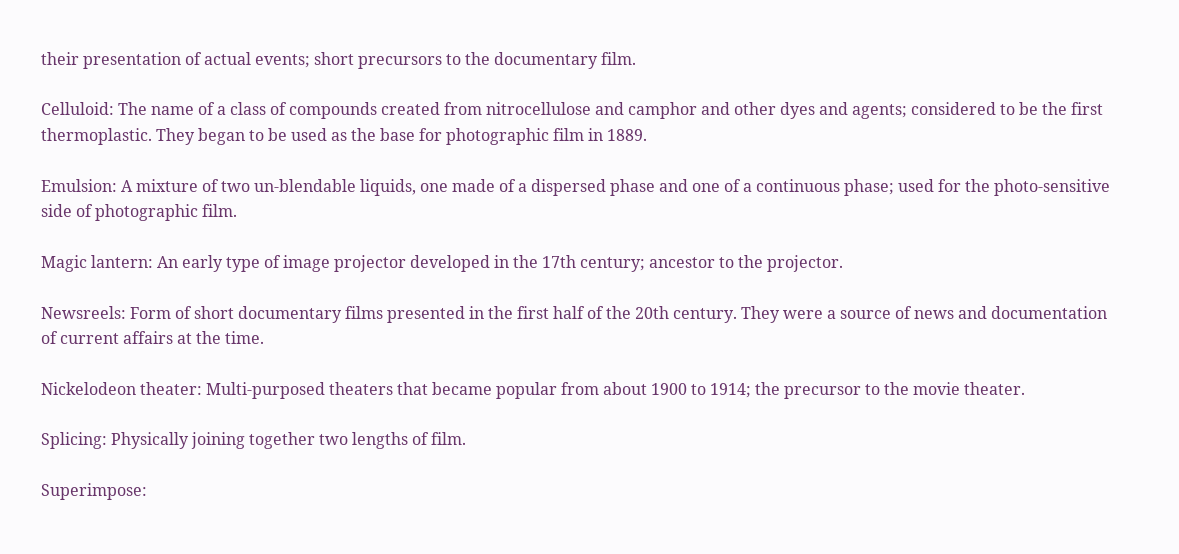their presentation of actual events; short precursors to the documentary film.

Celluloid: The name of a class of compounds created from nitrocellulose and camphor and other dyes and agents; considered to be the first thermoplastic. They began to be used as the base for photographic film in 1889.

Emulsion: A mixture of two un-blendable liquids, one made of a dispersed phase and one of a continuous phase; used for the photo-sensitive side of photographic film.

Magic lantern: An early type of image projector developed in the 17th century; ancestor to the projector.

Newsreels: Form of short documentary films presented in the first half of the 20th century. They were a source of news and documentation of current affairs at the time.

Nickelodeon theater: Multi-purposed theaters that became popular from about 1900 to 1914; the precursor to the movie theater.

Splicing: Physically joining together two lengths of film.

Superimpose: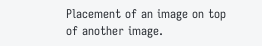Placement of an image on top of another image.